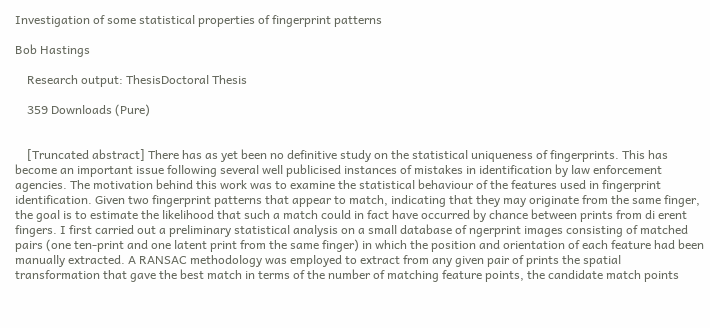Investigation of some statistical properties of fingerprint patterns

Bob Hastings

    Research output: ThesisDoctoral Thesis

    359 Downloads (Pure)


    [Truncated abstract] There has as yet been no definitive study on the statistical uniqueness of fingerprints. This has become an important issue following several well publicised instances of mistakes in identification by law enforcement agencies. The motivation behind this work was to examine the statistical behaviour of the features used in fingerprint identification. Given two fingerprint patterns that appear to match, indicating that they may originate from the same finger, the goal is to estimate the likelihood that such a match could in fact have occurred by chance between prints from di erent fingers. I first carried out a preliminary statistical analysis on a small database of ngerprint images consisting of matched pairs (one ten-print and one latent print from the same finger) in which the position and orientation of each feature had been manually extracted. A RANSAC methodology was employed to extract from any given pair of prints the spatial transformation that gave the best match in terms of the number of matching feature points, the candidate match points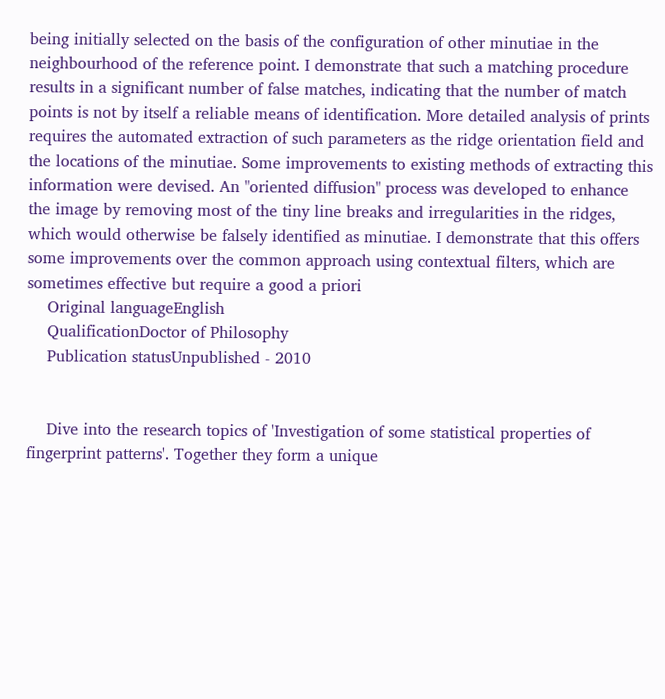being initially selected on the basis of the configuration of other minutiae in the neighbourhood of the reference point. I demonstrate that such a matching procedure results in a significant number of false matches, indicating that the number of match points is not by itself a reliable means of identification. More detailed analysis of prints requires the automated extraction of such parameters as the ridge orientation field and the locations of the minutiae. Some improvements to existing methods of extracting this information were devised. An "oriented diffusion" process was developed to enhance the image by removing most of the tiny line breaks and irregularities in the ridges, which would otherwise be falsely identified as minutiae. I demonstrate that this offers some improvements over the common approach using contextual filters, which are sometimes effective but require a good a priori
    Original languageEnglish
    QualificationDoctor of Philosophy
    Publication statusUnpublished - 2010


    Dive into the research topics of 'Investigation of some statistical properties of fingerprint patterns'. Together they form a unique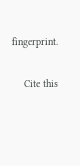fingerprint.

    Cite this